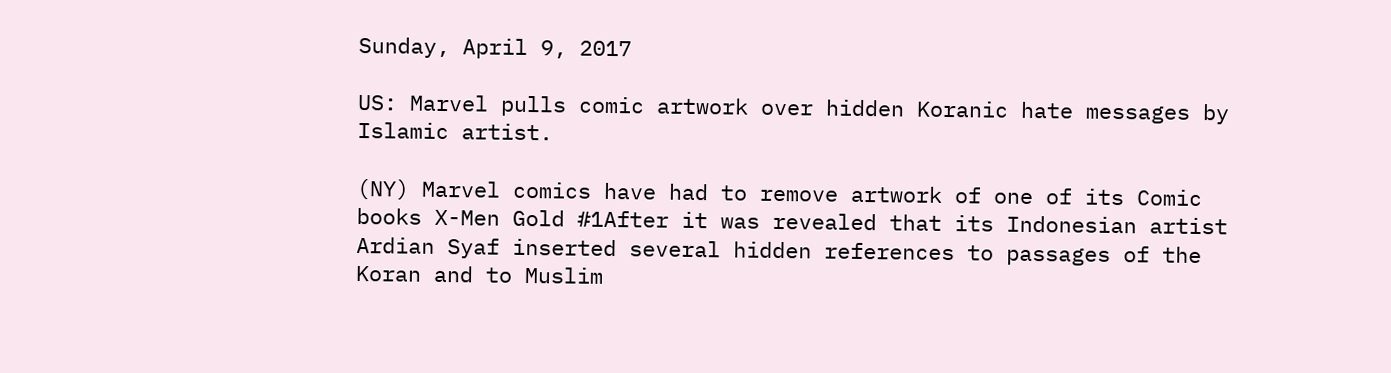Sunday, April 9, 2017

US: Marvel pulls comic artwork over hidden Koranic hate messages by Islamic artist.

(NY) Marvel comics have had to remove artwork of one of its Comic books X-Men Gold #1After it was revealed that its Indonesian artist Ardian Syaf inserted several hidden references to passages of the Koran and to Muslim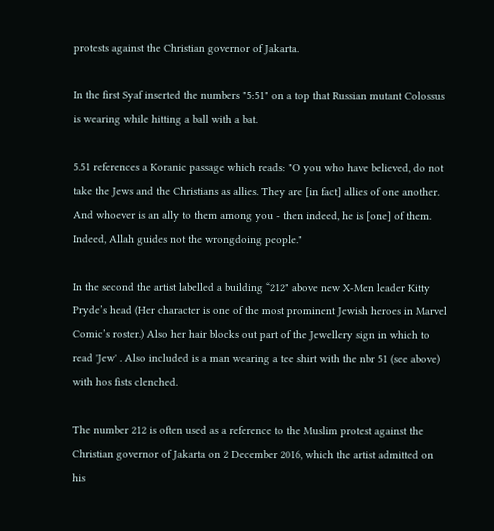protests against the Christian governor of Jakarta.

In the first Syaf inserted the numbers "5:51" on a top that Russian mutant Colossus is wearing while hitting a ball with a bat.

5.51 references a Koranic passage which reads: "O you who have believed, do not take the Jews and the Christians as allies. They are [in fact] allies of one another. And whoever is an ally to them among you - then indeed, he is [one] of them. Indeed, Allah guides not the wrongdoing people."

In the second the artist labelled a building “212" above new X-Men leader Kitty Pryde’s head (Her character is one of the most prominent Jewish heroes in Marvel Comic’s roster.) Also her hair blocks out part of the Jewellery sign in which to read 'Jew' . Also included is a man wearing a tee shirt with the nbr 51 (see above) with hos fists clenched.

The number 212 is often used as a reference to the Muslim protest against the Christian governor of Jakarta on 2 December 2016, which the artist admitted on his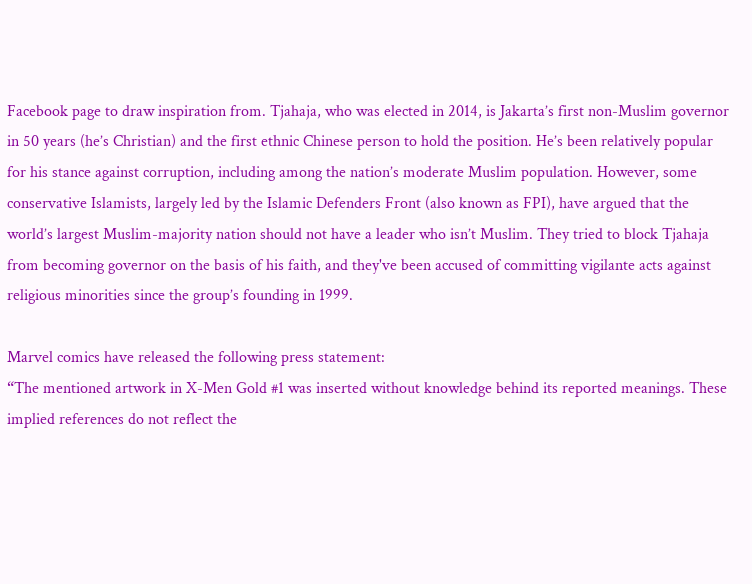Facebook page to draw inspiration from. Tjahaja, who was elected in 2014, is Jakarta’s first non-Muslim governor in 50 years (he’s Christian) and the first ethnic Chinese person to hold the position. He’s been relatively popular for his stance against corruption, including among the nation’s moderate Muslim population. However, some conservative Islamists, largely led by the Islamic Defenders Front (also known as FPI), have argued that the world’s largest Muslim-majority nation should not have a leader who isn’t Muslim. They tried to block Tjahaja from becoming governor on the basis of his faith, and they've been accused of committing vigilante acts against religious minorities since the group’s founding in 1999.

Marvel comics have released the following press statement:
“The mentioned artwork in X-Men Gold #1 was inserted without knowledge behind its reported meanings. These implied references do not reflect the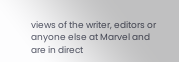views of the writer, editors or anyone else at Marvel and are in direct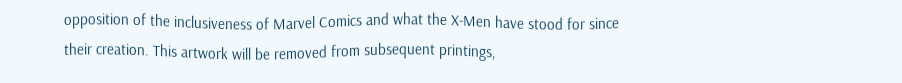opposition of the inclusiveness of Marvel Comics and what the X-Men have stood for since their creation. This artwork will be removed from subsequent printings,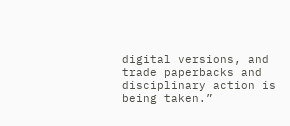digital versions, and trade paperbacks and disciplinary action is being taken.”